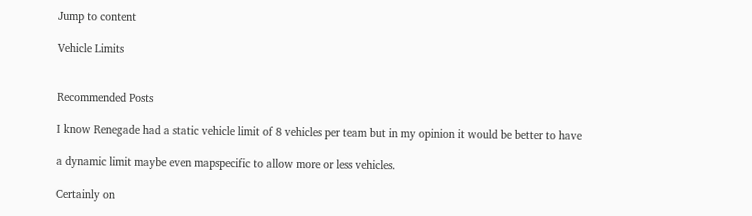Jump to content

Vehicle Limits


Recommended Posts

I know Renegade had a static vehicle limit of 8 vehicles per team but in my opinion it would be better to have

a dynamic limit maybe even mapspecific to allow more or less vehicles.

Certainly on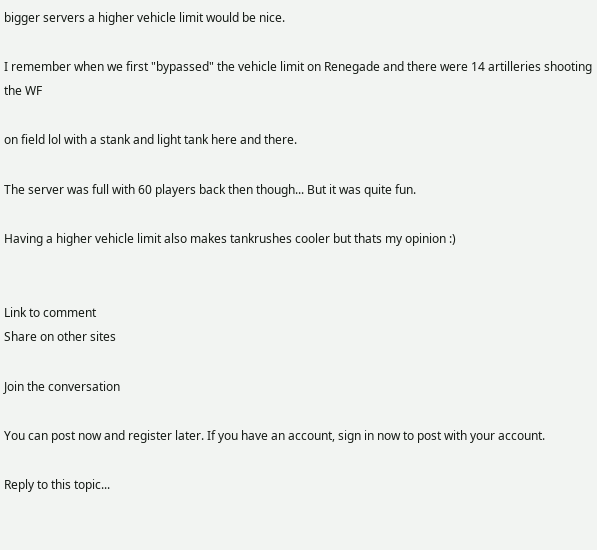bigger servers a higher vehicle limit would be nice.

I remember when we first "bypassed" the vehicle limit on Renegade and there were 14 artilleries shooting the WF

on field lol with a stank and light tank here and there.

The server was full with 60 players back then though... But it was quite fun.

Having a higher vehicle limit also makes tankrushes cooler but thats my opinion :)


Link to comment
Share on other sites

Join the conversation

You can post now and register later. If you have an account, sign in now to post with your account.

Reply to this topic...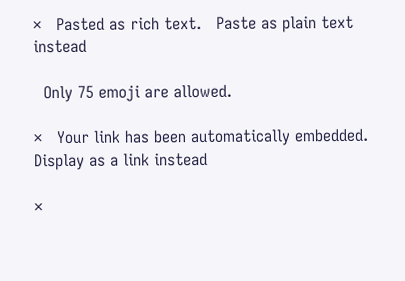×   Pasted as rich text.   Paste as plain text instead

  Only 75 emoji are allowed.

×   Your link has been automatically embedded.   Display as a link instead

×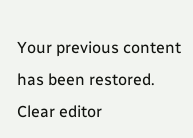Your previous content has been restored.   Clear editor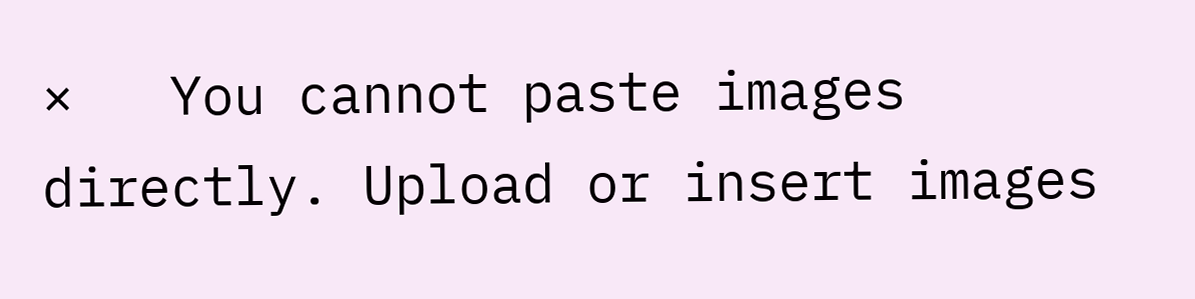×   You cannot paste images directly. Upload or insert images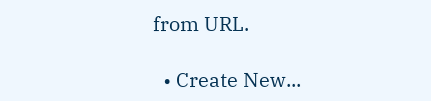from URL.

  • Create New...